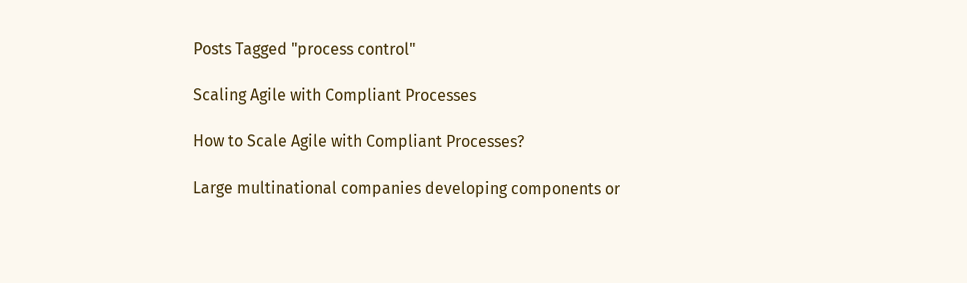Posts Tagged "process control"

Scaling Agile with Compliant Processes

How to Scale Agile with Compliant Processes?

Large multinational companies developing components or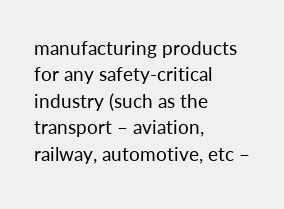manufacturing products for any safety-critical industry (such as the transport – aviation, railway, automotive, etc –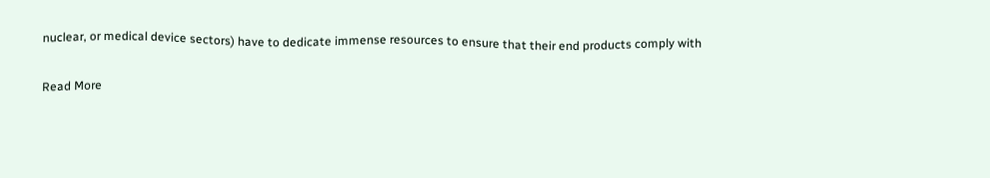nuclear, or medical device sectors) have to dedicate immense resources to ensure that their end products comply with

Read More